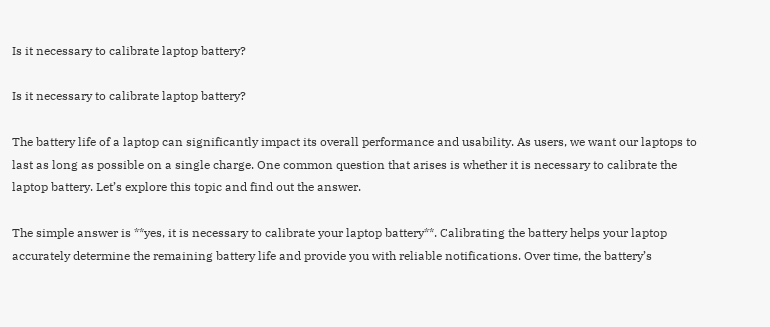Is it necessary to calibrate laptop battery?

Is it necessary to calibrate laptop battery?

The battery life of a laptop can significantly impact its overall performance and usability. As users, we want our laptops to last as long as possible on a single charge. One common question that arises is whether it is necessary to calibrate the laptop battery. Let’s explore this topic and find out the answer.

The simple answer is **yes, it is necessary to calibrate your laptop battery**. Calibrating the battery helps your laptop accurately determine the remaining battery life and provide you with reliable notifications. Over time, the battery’s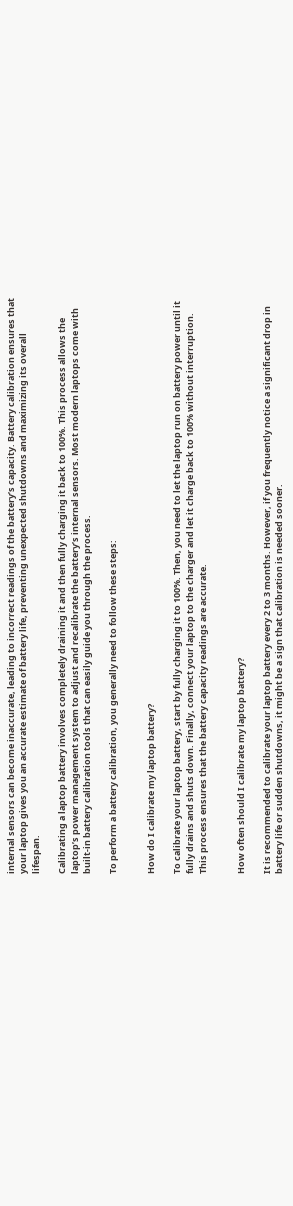internal sensors can become inaccurate, leading to incorrect readings of the battery’s capacity. Battery calibration ensures that your laptop gives you an accurate estimate of battery life, preventing unexpected shutdowns and maximizing its overall lifespan.

Calibrating a laptop battery involves completely draining it and then fully charging it back to 100%. This process allows the laptop’s power management system to adjust and recalibrate the battery’s internal sensors. Most modern laptops come with built-in battery calibration tools that can easily guide you through the process.

To perform a battery calibration, you generally need to follow these steps:


How do I calibrate my laptop battery?

To calibrate your laptop battery, start by fully charging it to 100%. Then, you need to let the laptop run on battery power until it fully drains and shuts down. Finally, connect your laptop to the charger and let it charge back to 100% without interruption. This process ensures that the battery capacity readings are accurate.


How often should I calibrate my laptop battery?

It is recommended to calibrate your laptop battery every 2 to 3 months. However, if you frequently notice a significant drop in battery life or sudden shutdowns, it might be a sign that calibration is needed sooner.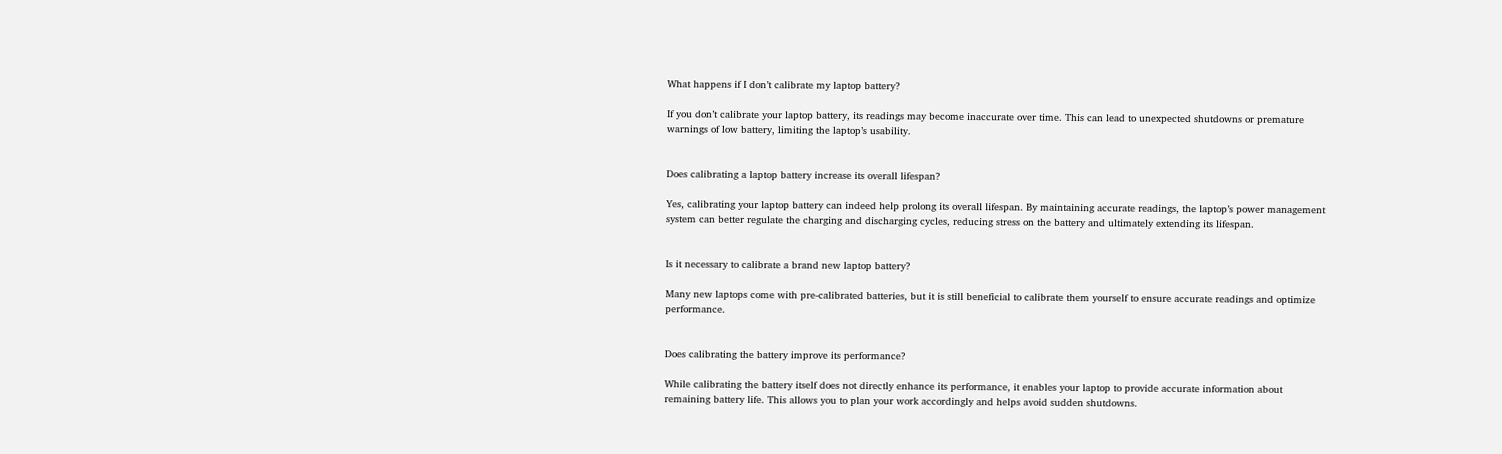What happens if I don’t calibrate my laptop battery?

If you don’t calibrate your laptop battery, its readings may become inaccurate over time. This can lead to unexpected shutdowns or premature warnings of low battery, limiting the laptop’s usability.


Does calibrating a laptop battery increase its overall lifespan?

Yes, calibrating your laptop battery can indeed help prolong its overall lifespan. By maintaining accurate readings, the laptop’s power management system can better regulate the charging and discharging cycles, reducing stress on the battery and ultimately extending its lifespan.


Is it necessary to calibrate a brand new laptop battery?

Many new laptops come with pre-calibrated batteries, but it is still beneficial to calibrate them yourself to ensure accurate readings and optimize performance.


Does calibrating the battery improve its performance?

While calibrating the battery itself does not directly enhance its performance, it enables your laptop to provide accurate information about remaining battery life. This allows you to plan your work accordingly and helps avoid sudden shutdowns.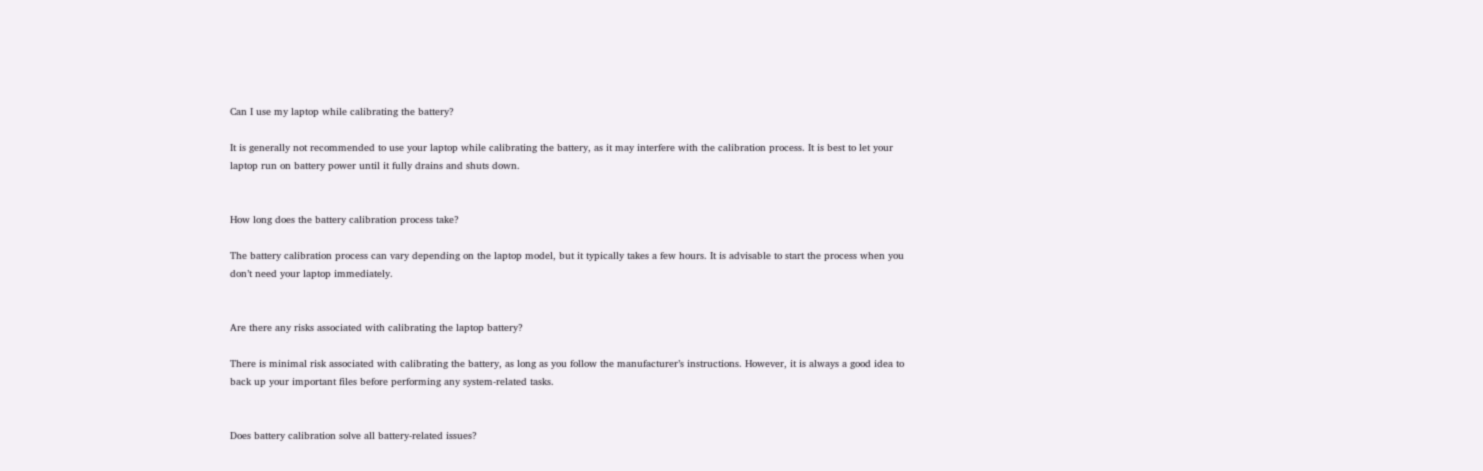Can I use my laptop while calibrating the battery?

It is generally not recommended to use your laptop while calibrating the battery, as it may interfere with the calibration process. It is best to let your laptop run on battery power until it fully drains and shuts down.


How long does the battery calibration process take?

The battery calibration process can vary depending on the laptop model, but it typically takes a few hours. It is advisable to start the process when you don’t need your laptop immediately.


Are there any risks associated with calibrating the laptop battery?

There is minimal risk associated with calibrating the battery, as long as you follow the manufacturer’s instructions. However, it is always a good idea to back up your important files before performing any system-related tasks.


Does battery calibration solve all battery-related issues?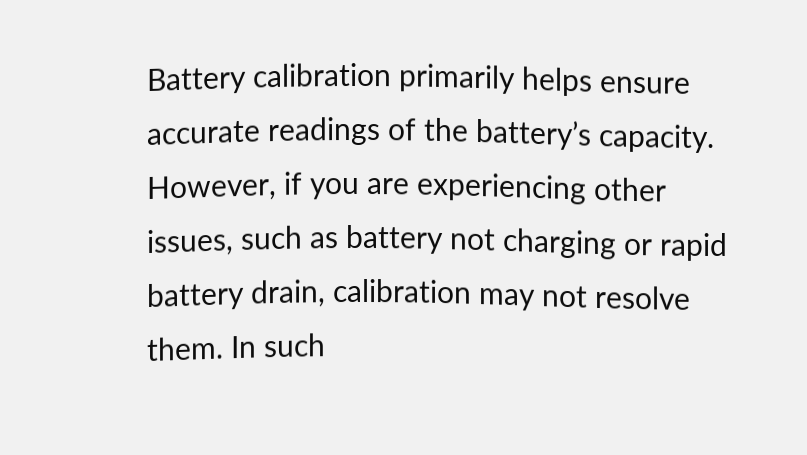Battery calibration primarily helps ensure accurate readings of the battery’s capacity. However, if you are experiencing other issues, such as battery not charging or rapid battery drain, calibration may not resolve them. In such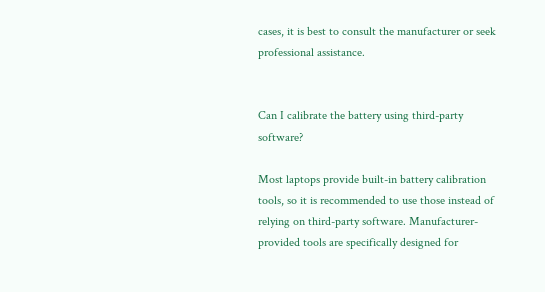cases, it is best to consult the manufacturer or seek professional assistance.


Can I calibrate the battery using third-party software?

Most laptops provide built-in battery calibration tools, so it is recommended to use those instead of relying on third-party software. Manufacturer-provided tools are specifically designed for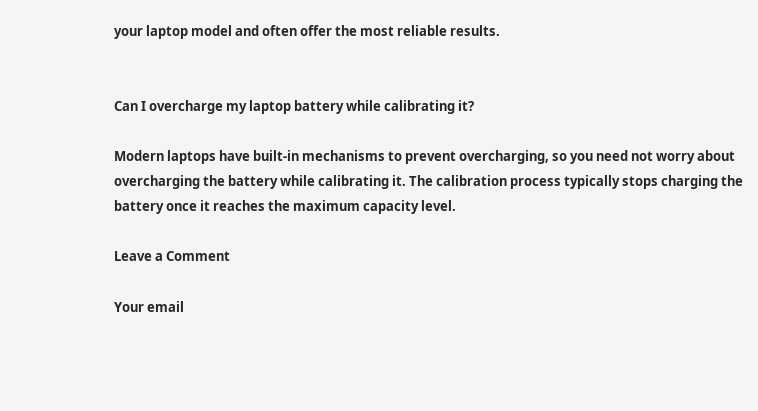your laptop model and often offer the most reliable results.


Can I overcharge my laptop battery while calibrating it?

Modern laptops have built-in mechanisms to prevent overcharging, so you need not worry about overcharging the battery while calibrating it. The calibration process typically stops charging the battery once it reaches the maximum capacity level.

Leave a Comment

Your email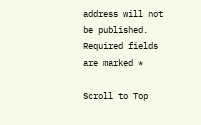address will not be published. Required fields are marked *

Scroll to Top